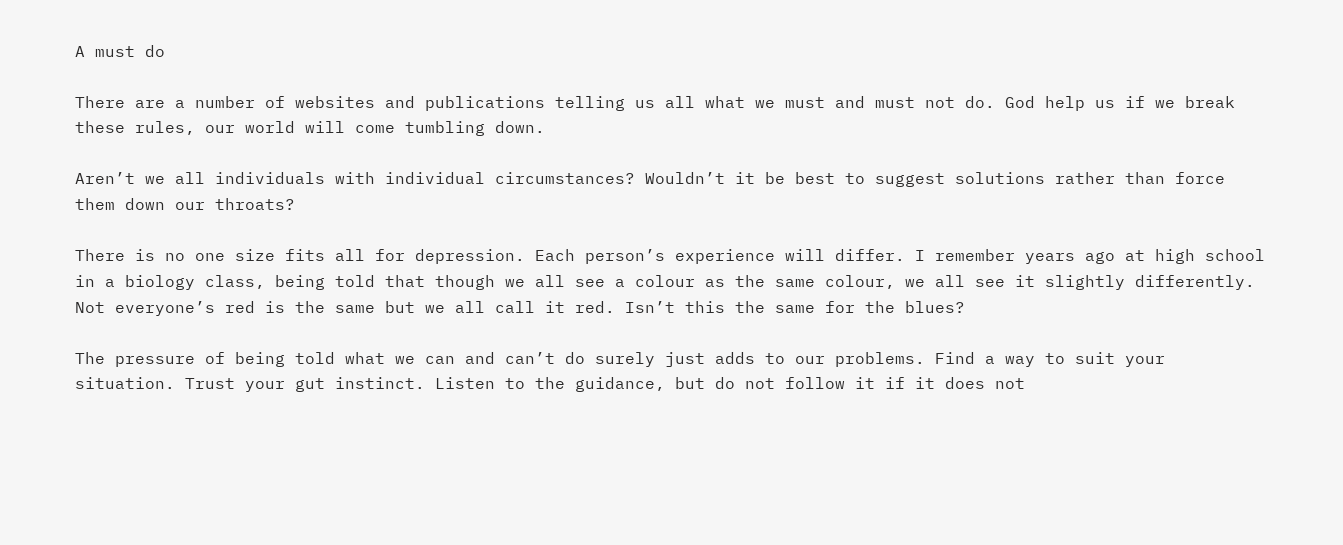A must do

There are a number of websites and publications telling us all what we must and must not do. God help us if we break these rules, our world will come tumbling down.

Aren’t we all individuals with individual circumstances? Wouldn’t it be best to suggest solutions rather than force them down our throats?

There is no one size fits all for depression. Each person’s experience will differ. I remember years ago at high school in a biology class, being told that though we all see a colour as the same colour, we all see it slightly differently. Not everyone’s red is the same but we all call it red. Isn’t this the same for the blues?

The pressure of being told what we can and can’t do surely just adds to our problems. Find a way to suit your situation. Trust your gut instinct. Listen to the guidance, but do not follow it if it does not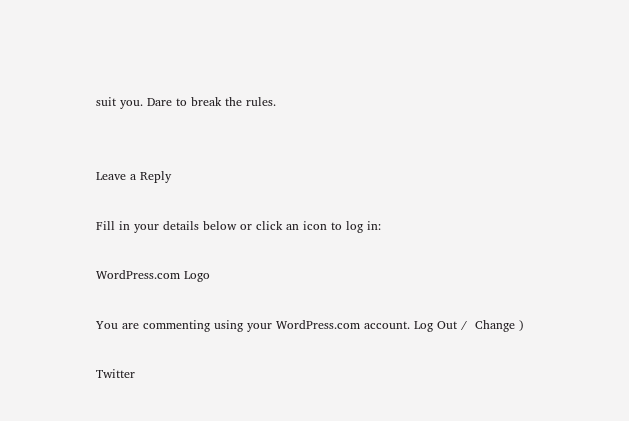suit you. Dare to break the rules.


Leave a Reply

Fill in your details below or click an icon to log in:

WordPress.com Logo

You are commenting using your WordPress.com account. Log Out /  Change )

Twitter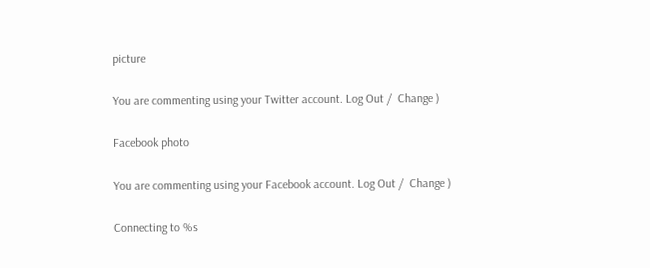picture

You are commenting using your Twitter account. Log Out /  Change )

Facebook photo

You are commenting using your Facebook account. Log Out /  Change )

Connecting to %s